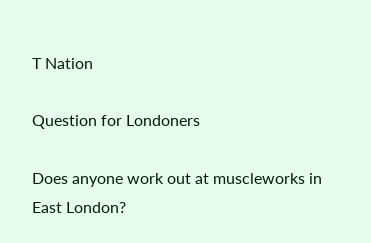T Nation

Question for Londoners

Does anyone work out at muscleworks in East London?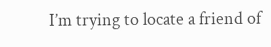I’m trying to locate a friend of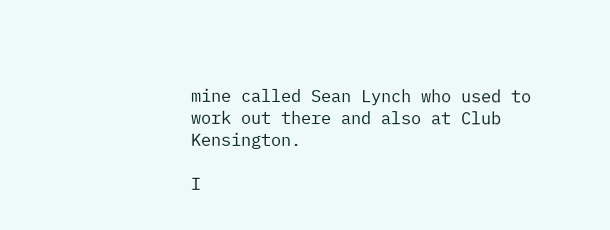mine called Sean Lynch who used to work out there and also at Club Kensington.

I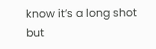know it’s a long shot but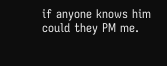if anyone knows him could they PM me.